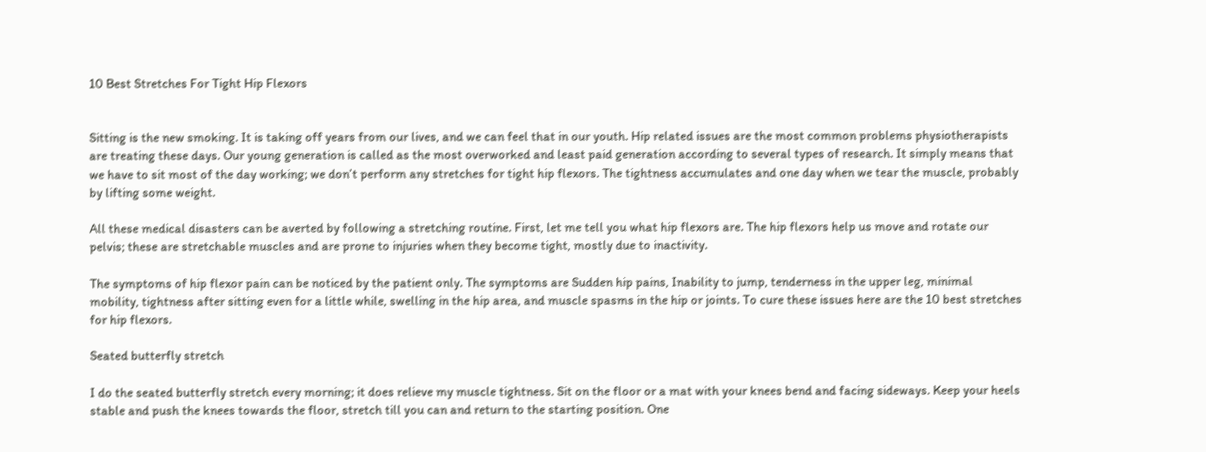10 Best Stretches For Tight Hip Flexors


Sitting is the new smoking. It is taking off years from our lives, and we can feel that in our youth. Hip related issues are the most common problems physiotherapists are treating these days. Our young generation is called as the most overworked and least paid generation according to several types of research. It simply means that we have to sit most of the day working; we don’t perform any stretches for tight hip flexors. The tightness accumulates and one day when we tear the muscle, probably by lifting some weight.

All these medical disasters can be averted by following a stretching routine. First, let me tell you what hip flexors are. The hip flexors help us move and rotate our pelvis; these are stretchable muscles and are prone to injuries when they become tight, mostly due to inactivity.

The symptoms of hip flexor pain can be noticed by the patient only. The symptoms are Sudden hip pains, Inability to jump, tenderness in the upper leg, minimal mobility, tightness after sitting even for a little while, swelling in the hip area, and muscle spasms in the hip or joints. To cure these issues here are the 10 best stretches for hip flexors.

Seated butterfly stretch

I do the seated butterfly stretch every morning; it does relieve my muscle tightness. Sit on the floor or a mat with your knees bend and facing sideways. Keep your heels stable and push the knees towards the floor, stretch till you can and return to the starting position. One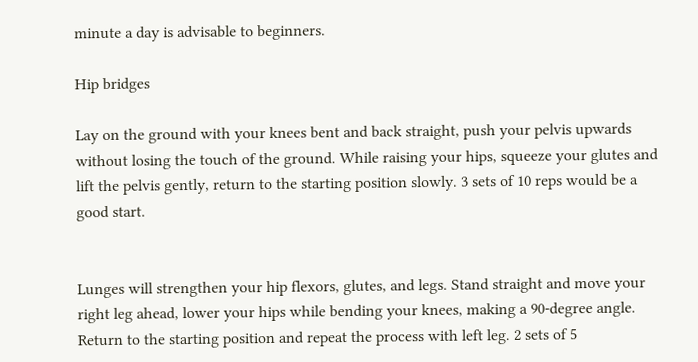minute a day is advisable to beginners.

Hip bridges

Lay on the ground with your knees bent and back straight, push your pelvis upwards without losing the touch of the ground. While raising your hips, squeeze your glutes and lift the pelvis gently, return to the starting position slowly. 3 sets of 10 reps would be a good start.


Lunges will strengthen your hip flexors, glutes, and legs. Stand straight and move your right leg ahead, lower your hips while bending your knees, making a 90-degree angle. Return to the starting position and repeat the process with left leg. 2 sets of 5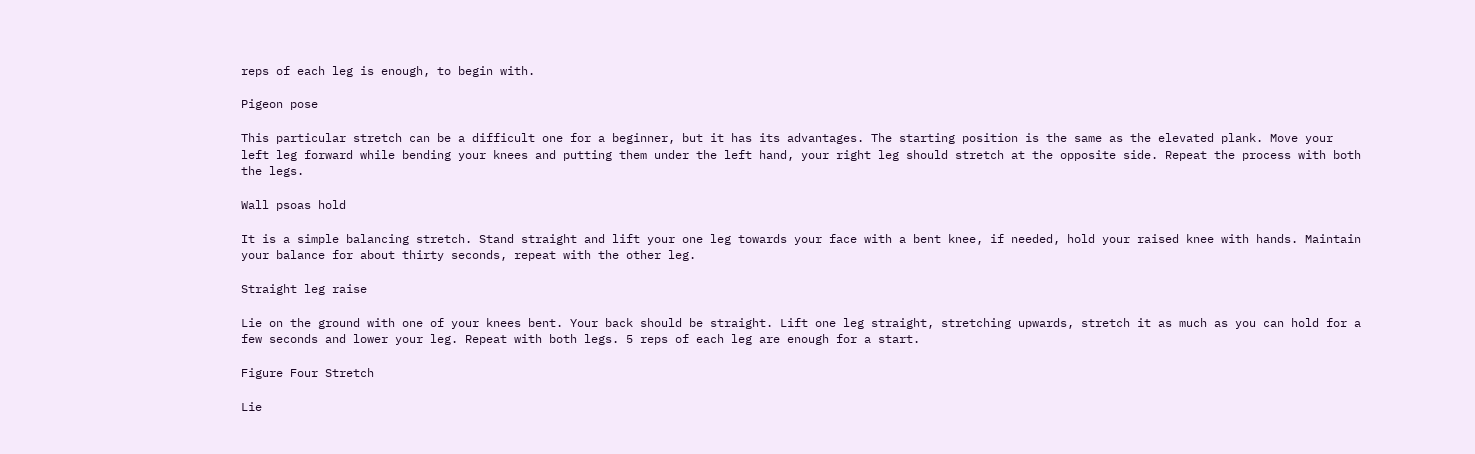reps of each leg is enough, to begin with.

Pigeon pose

This particular stretch can be a difficult one for a beginner, but it has its advantages. The starting position is the same as the elevated plank. Move your left leg forward while bending your knees and putting them under the left hand, your right leg should stretch at the opposite side. Repeat the process with both the legs.

Wall psoas hold

It is a simple balancing stretch. Stand straight and lift your one leg towards your face with a bent knee, if needed, hold your raised knee with hands. Maintain your balance for about thirty seconds, repeat with the other leg.

Straight leg raise

Lie on the ground with one of your knees bent. Your back should be straight. Lift one leg straight, stretching upwards, stretch it as much as you can hold for a few seconds and lower your leg. Repeat with both legs. 5 reps of each leg are enough for a start.

Figure Four Stretch

Lie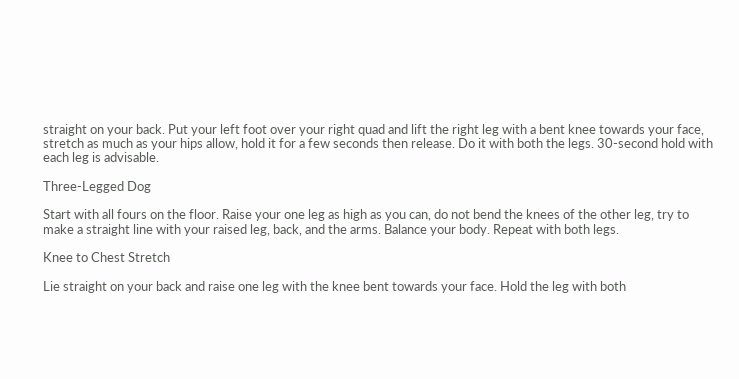straight on your back. Put your left foot over your right quad and lift the right leg with a bent knee towards your face, stretch as much as your hips allow, hold it for a few seconds then release. Do it with both the legs. 30-second hold with each leg is advisable.

Three-Legged Dog

Start with all fours on the floor. Raise your one leg as high as you can, do not bend the knees of the other leg, try to make a straight line with your raised leg, back, and the arms. Balance your body. Repeat with both legs.

Knee to Chest Stretch

Lie straight on your back and raise one leg with the knee bent towards your face. Hold the leg with both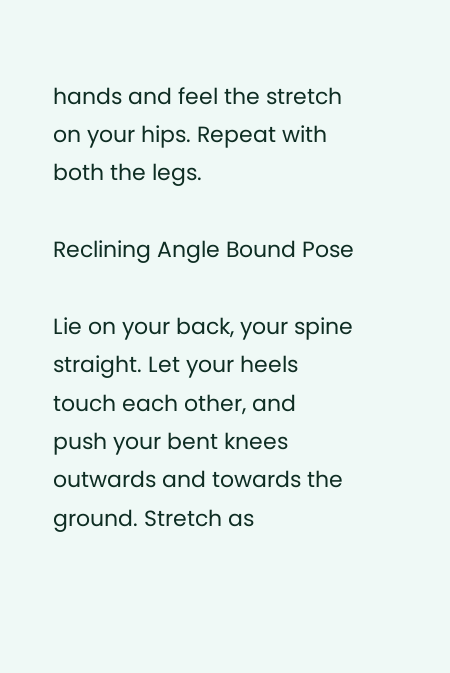hands and feel the stretch on your hips. Repeat with both the legs.

Reclining Angle Bound Pose

Lie on your back, your spine straight. Let your heels touch each other, and push your bent knees outwards and towards the ground. Stretch as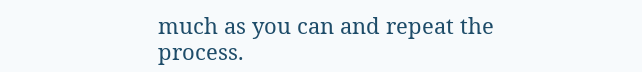much as you can and repeat the process.